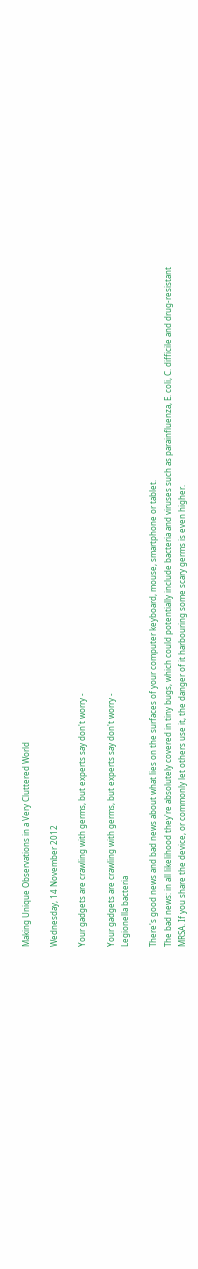Making Unique Observations in a Very Cluttered World

Wednesday, 14 November 2012

Your gadgets are crawling with germs, but experts say don't worry -

Your gadgets are crawling with germs, but experts say don't worry -
Legionella bacteria

There's good news and bad news about what lies on the surfaces of your computer keyboard, mouse, smartphone or tablet.
The bad news: in all likelihood they're absolutely covered in tiny bugs, which could potentially include bacteria and viruses such as parainfluenza, E. coli, C. difficile and drug-resistant MRSA. If you share the device, or commonly let others use it, the danger of it harbouring some scary germs is even higher.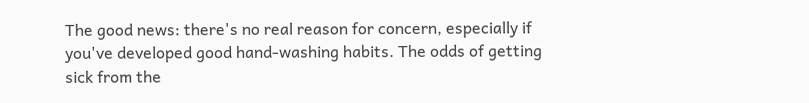The good news: there's no real reason for concern, especially if you've developed good hand-washing habits. The odds of getting sick from the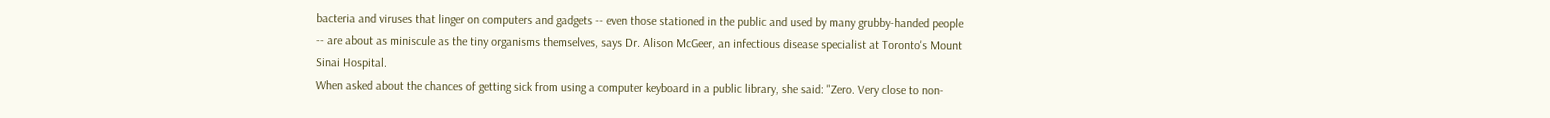bacteria and viruses that linger on computers and gadgets -- even those stationed in the public and used by many grubby-handed people -- are about as miniscule as the tiny organisms themselves, says Dr. Alison McGeer, an infectious disease specialist at Toronto's Mount Sinai Hospital.
When asked about the chances of getting sick from using a computer keyboard in a public library, she said: "Zero. Very close to non-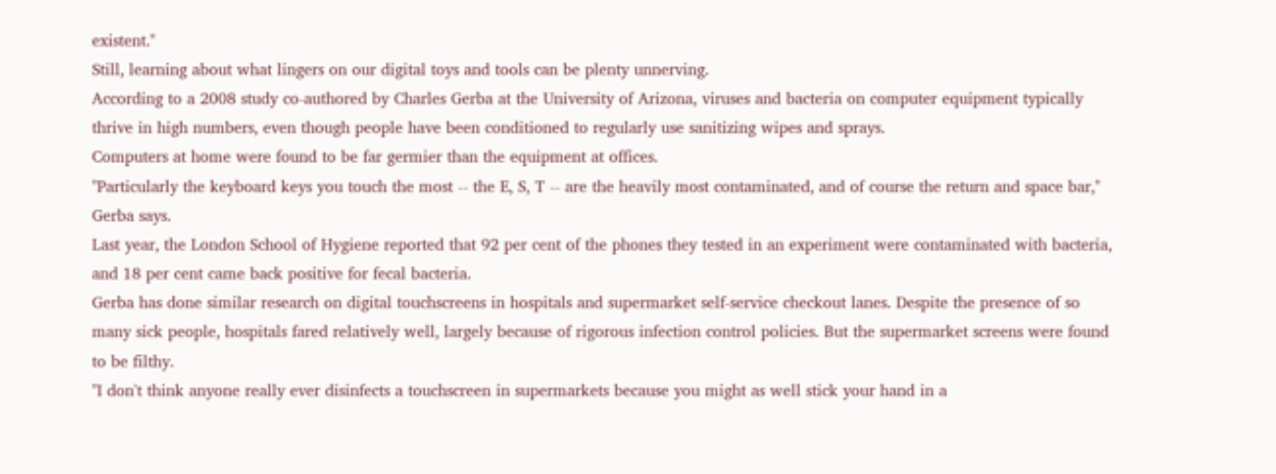existent."
Still, learning about what lingers on our digital toys and tools can be plenty unnerving.
According to a 2008 study co-authored by Charles Gerba at the University of Arizona, viruses and bacteria on computer equipment typically thrive in high numbers, even though people have been conditioned to regularly use sanitizing wipes and sprays.
Computers at home were found to be far germier than the equipment at offices.
"Particularly the keyboard keys you touch the most -- the E, S, T -- are the heavily most contaminated, and of course the return and space bar," Gerba says.
Last year, the London School of Hygiene reported that 92 per cent of the phones they tested in an experiment were contaminated with bacteria, and 18 per cent came back positive for fecal bacteria.
Gerba has done similar research on digital touchscreens in hospitals and supermarket self-service checkout lanes. Despite the presence of so many sick people, hospitals fared relatively well, largely because of rigorous infection control policies. But the supermarket screens were found to be filthy.
"I don't think anyone really ever disinfects a touchscreen in supermarkets because you might as well stick your hand in a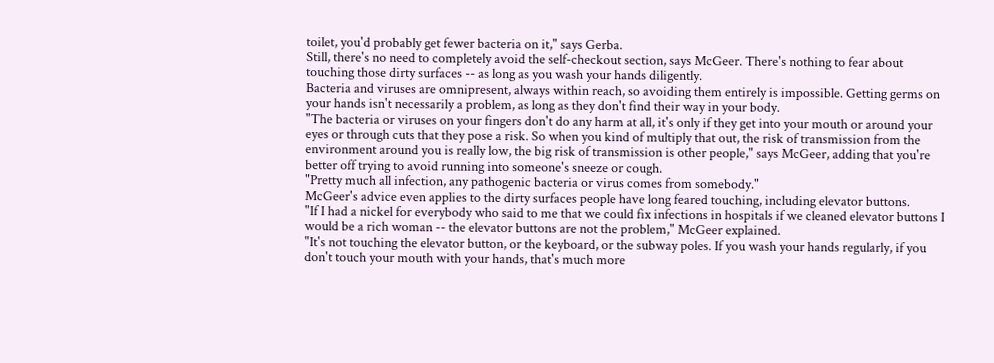toilet, you'd probably get fewer bacteria on it," says Gerba.
Still, there's no need to completely avoid the self-checkout section, says McGeer. There's nothing to fear about touching those dirty surfaces -- as long as you wash your hands diligently.
Bacteria and viruses are omnipresent, always within reach, so avoiding them entirely is impossible. Getting germs on your hands isn't necessarily a problem, as long as they don't find their way in your body.
"The bacteria or viruses on your fingers don't do any harm at all, it's only if they get into your mouth or around your eyes or through cuts that they pose a risk. So when you kind of multiply that out, the risk of transmission from the environment around you is really low, the big risk of transmission is other people," says McGeer, adding that you're better off trying to avoid running into someone's sneeze or cough.
"Pretty much all infection, any pathogenic bacteria or virus comes from somebody."
McGeer's advice even applies to the dirty surfaces people have long feared touching, including elevator buttons.
"If I had a nickel for everybody who said to me that we could fix infections in hospitals if we cleaned elevator buttons I would be a rich woman -- the elevator buttons are not the problem," McGeer explained.
"It's not touching the elevator button, or the keyboard, or the subway poles. If you wash your hands regularly, if you don't touch your mouth with your hands, that's much more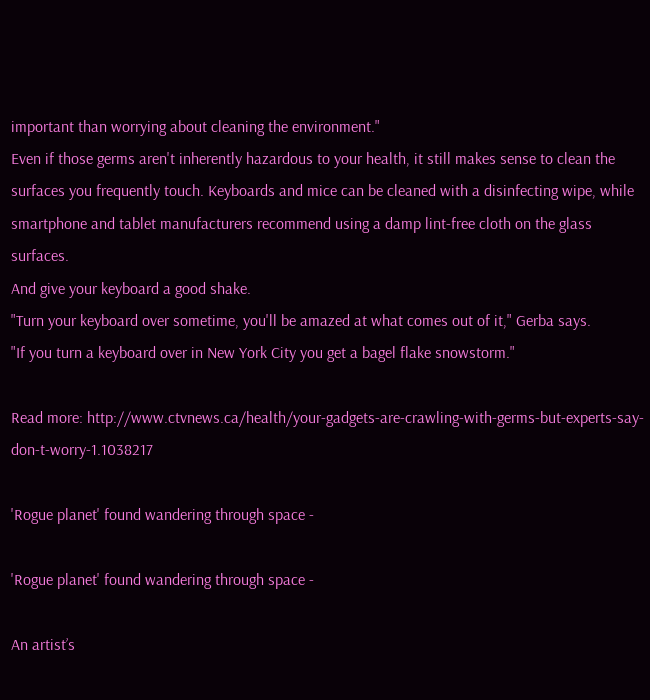important than worrying about cleaning the environment."
Even if those germs aren't inherently hazardous to your health, it still makes sense to clean the surfaces you frequently touch. Keyboards and mice can be cleaned with a disinfecting wipe, while smartphone and tablet manufacturers recommend using a damp lint-free cloth on the glass surfaces.
And give your keyboard a good shake.
"Turn your keyboard over sometime, you'll be amazed at what comes out of it," Gerba says.
"If you turn a keyboard over in New York City you get a bagel flake snowstorm."

Read more: http://www.ctvnews.ca/health/your-gadgets-are-crawling-with-germs-but-experts-say-don-t-worry-1.1038217

'Rogue planet' found wandering through space -

'Rogue planet' found wandering through space -

An artist’s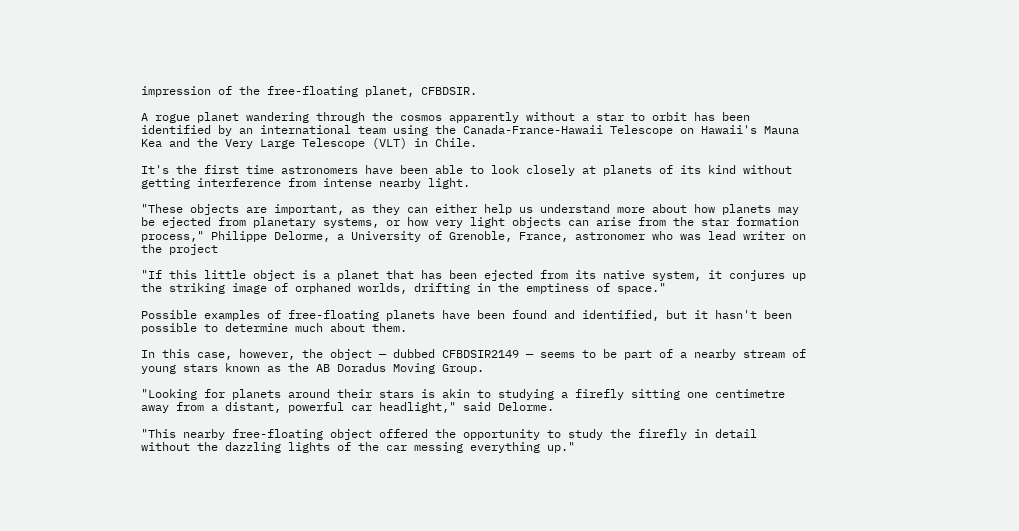impression of the free-floating planet, CFBDSIR.

A rogue planet wandering through the cosmos apparently without a star to orbit has been identified by an international team using the Canada-France-Hawaii Telescope on Hawaii's Mauna Kea and the Very Large Telescope (VLT) in Chile.

It's the first time astronomers have been able to look closely at planets of its kind without getting interference from intense nearby light.

"These objects are important, as they can either help us understand more about how planets may be ejected from planetary systems, or how very light objects can arise from the star formation process," Philippe Delorme, a University of Grenoble, France, astronomer who was lead writer on the project

"If this little object is a planet that has been ejected from its native system, it conjures up the striking image of orphaned worlds, drifting in the emptiness of space."

Possible examples of free-floating planets have been found and identified, but it hasn't been possible to determine much about them.

In this case, however, the object — dubbed CFBDSIR2149 — seems to be part of a nearby stream of young stars known as the AB Doradus Moving Group.

"Looking for planets around their stars is akin to studying a firefly sitting one centimetre away from a distant, powerful car headlight," said Delorme.

"This nearby free-floating object offered the opportunity to study the firefly in detail without the dazzling lights of the car messing everything up."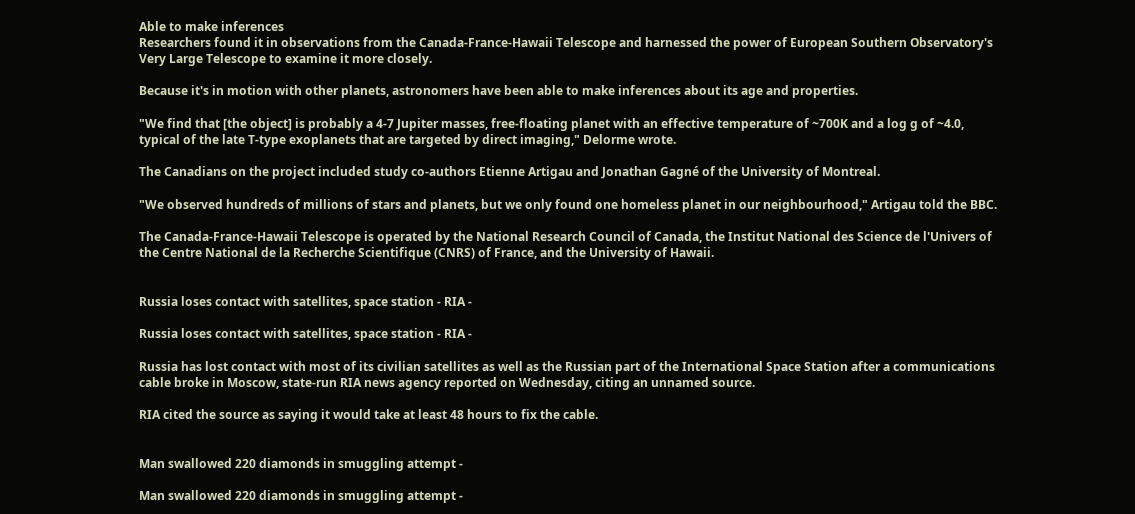Able to make inferences
Researchers found it in observations from the Canada-France-Hawaii Telescope and harnessed the power of European Southern Observatory's Very Large Telescope to examine it more closely.

Because it's in motion with other planets, astronomers have been able to make inferences about its age and properties.

"We find that [the object] is probably a 4-7 Jupiter masses, free-floating planet with an effective temperature of ~700K and a log g of ~4.0, typical of the late T-type exoplanets that are targeted by direct imaging," Delorme wrote.

The Canadians on the project included study co-authors Etienne Artigau and Jonathan Gagné of the University of Montreal.

"We observed hundreds of millions of stars and planets, but we only found one homeless planet in our neighbourhood," Artigau told the BBC.

The Canada-France-Hawaii Telescope is operated by the National Research Council of Canada, the Institut National des Science de l'Univers of the Centre National de la Recherche Scientifique (CNRS) of France, and the University of Hawaii.


Russia loses contact with satellites, space station - RIA -

Russia loses contact with satellites, space station - RIA -

Russia has lost contact with most of its civilian satellites as well as the Russian part of the International Space Station after a communications cable broke in Moscow, state-run RIA news agency reported on Wednesday, citing an unnamed source.

RIA cited the source as saying it would take at least 48 hours to fix the cable.


Man swallowed 220 diamonds in smuggling attempt -

Man swallowed 220 diamonds in smuggling attempt -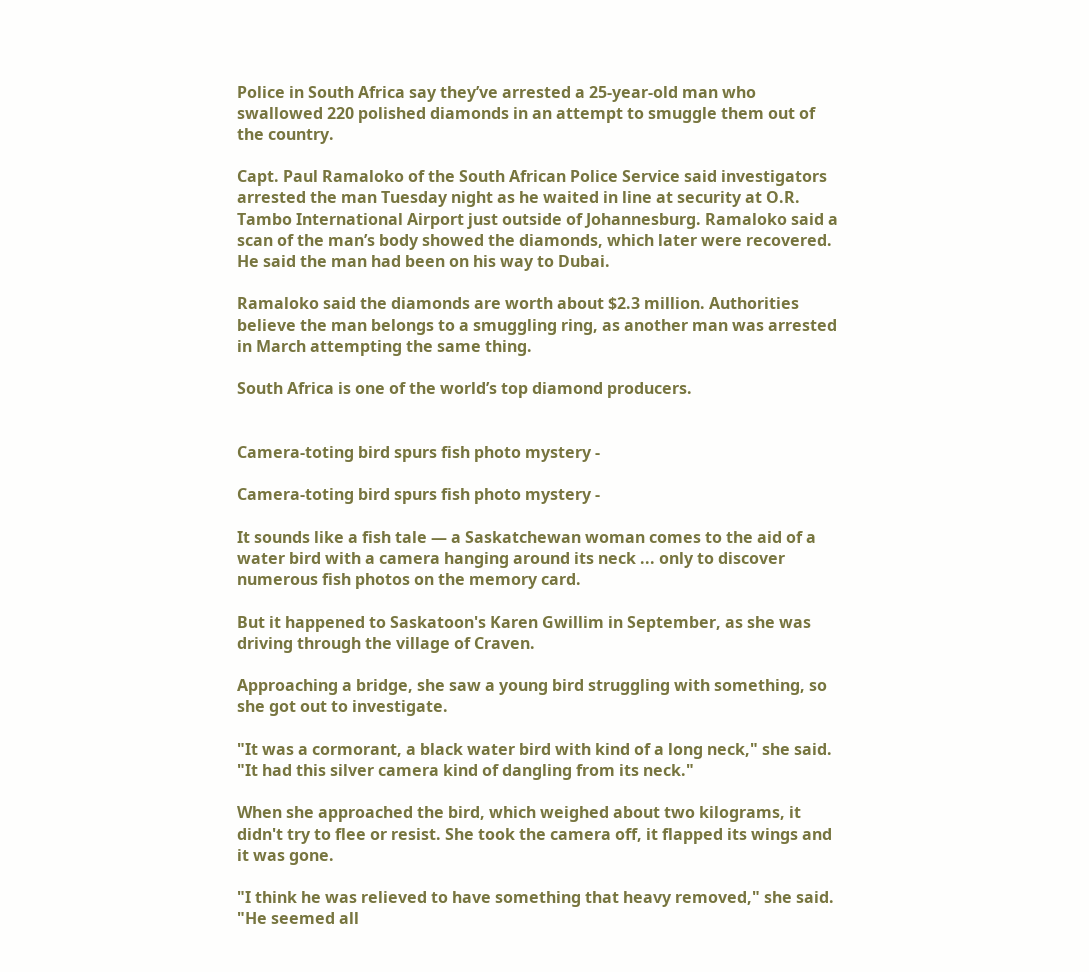Police in South Africa say they’ve arrested a 25-year-old man who swallowed 220 polished diamonds in an attempt to smuggle them out of the country.

Capt. Paul Ramaloko of the South African Police Service said investigators arrested the man Tuesday night as he waited in line at security at O.R. Tambo International Airport just outside of Johannesburg. Ramaloko said a scan of the man’s body showed the diamonds, which later were recovered. He said the man had been on his way to Dubai.

Ramaloko said the diamonds are worth about $2.3 million. Authorities believe the man belongs to a smuggling ring, as another man was arrested in March attempting the same thing.

South Africa is one of the world’s top diamond producers.


Camera-toting bird spurs fish photo mystery -

Camera-toting bird spurs fish photo mystery -

It sounds like a fish tale — a Saskatchewan woman comes to the aid of a water bird with a camera hanging around its neck ... only to discover numerous fish photos on the memory card.

But it happened to Saskatoon's Karen Gwillim in September, as she was driving through the village of Craven.

Approaching a bridge, she saw a young bird struggling with something, so she got out to investigate.

"It was a cormorant, a black water bird with kind of a long neck," she said. "It had this silver camera kind of dangling from its neck."

When she approached the bird, which weighed about two kilograms, it didn't try to flee or resist. She took the camera off, it flapped its wings and it was gone.

"I think he was relieved to have something that heavy removed," she said. "He seemed all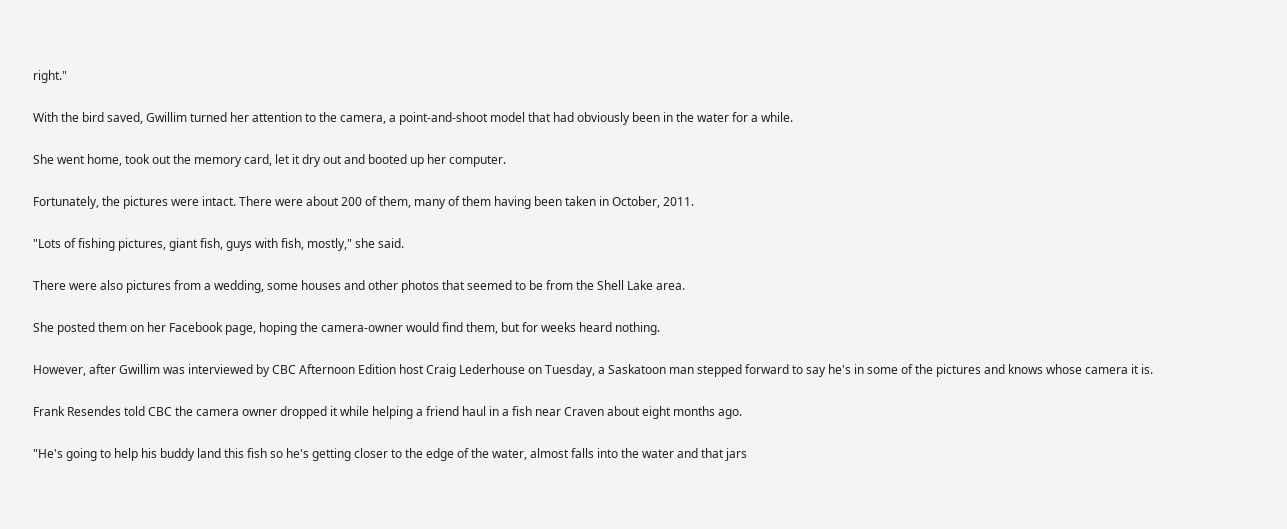right."

With the bird saved, Gwillim turned her attention to the camera, a point-and-shoot model that had obviously been in the water for a while.

She went home, took out the memory card, let it dry out and booted up her computer.

Fortunately, the pictures were intact. There were about 200 of them, many of them having been taken in October, 2011.

"Lots of fishing pictures, giant fish, guys with fish, mostly," she said.

There were also pictures from a wedding, some houses and other photos that seemed to be from the Shell Lake area.

She posted them on her Facebook page, hoping the camera-owner would find them, but for weeks heard nothing.

However, after Gwillim was interviewed by CBC Afternoon Edition host Craig Lederhouse on Tuesday, a Saskatoon man stepped forward to say he's in some of the pictures and knows whose camera it is.

Frank Resendes told CBC the camera owner dropped it while helping a friend haul in a fish near Craven about eight months ago.

"He's going to help his buddy land this fish so he's getting closer to the edge of the water, almost falls into the water and that jars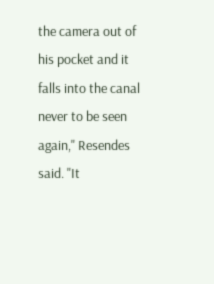the camera out of his pocket and it falls into the canal never to be seen again," Resendes said. "It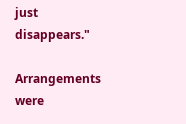just disappears."

Arrangements were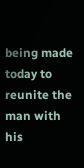being made today to reunite the man with his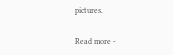pictures.

Read more -